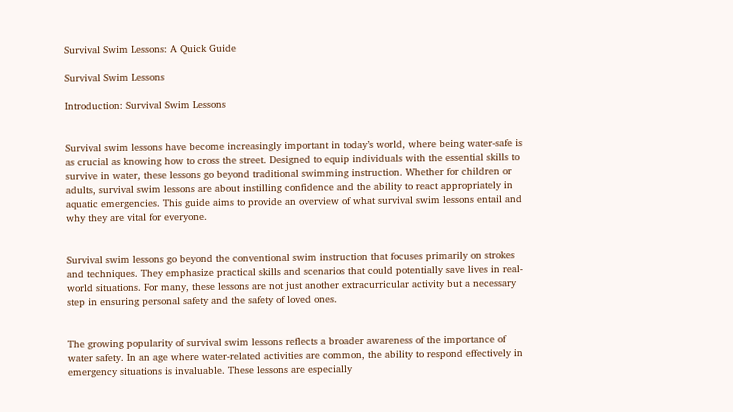Survival Swim Lessons: A Quick Guide

Survival Swim Lessons

Introduction: Survival Swim Lessons


Survival swim lessons have become increasingly important in today’s world, where being water-safe is as crucial as knowing how to cross the street. Designed to equip individuals with the essential skills to survive in water, these lessons go beyond traditional swimming instruction. Whether for children or adults, survival swim lessons are about instilling confidence and the ability to react appropriately in aquatic emergencies. This guide aims to provide an overview of what survival swim lessons entail and why they are vital for everyone.


Survival swim lessons go beyond the conventional swim instruction that focuses primarily on strokes and techniques. They emphasize practical skills and scenarios that could potentially save lives in real-world situations. For many, these lessons are not just another extracurricular activity but a necessary step in ensuring personal safety and the safety of loved ones.


The growing popularity of survival swim lessons reflects a broader awareness of the importance of water safety. In an age where water-related activities are common, the ability to respond effectively in emergency situations is invaluable. These lessons are especially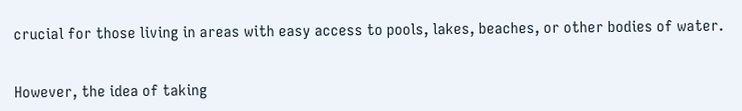crucial for those living in areas with easy access to pools, lakes, beaches, or other bodies of water.


However, the idea of taking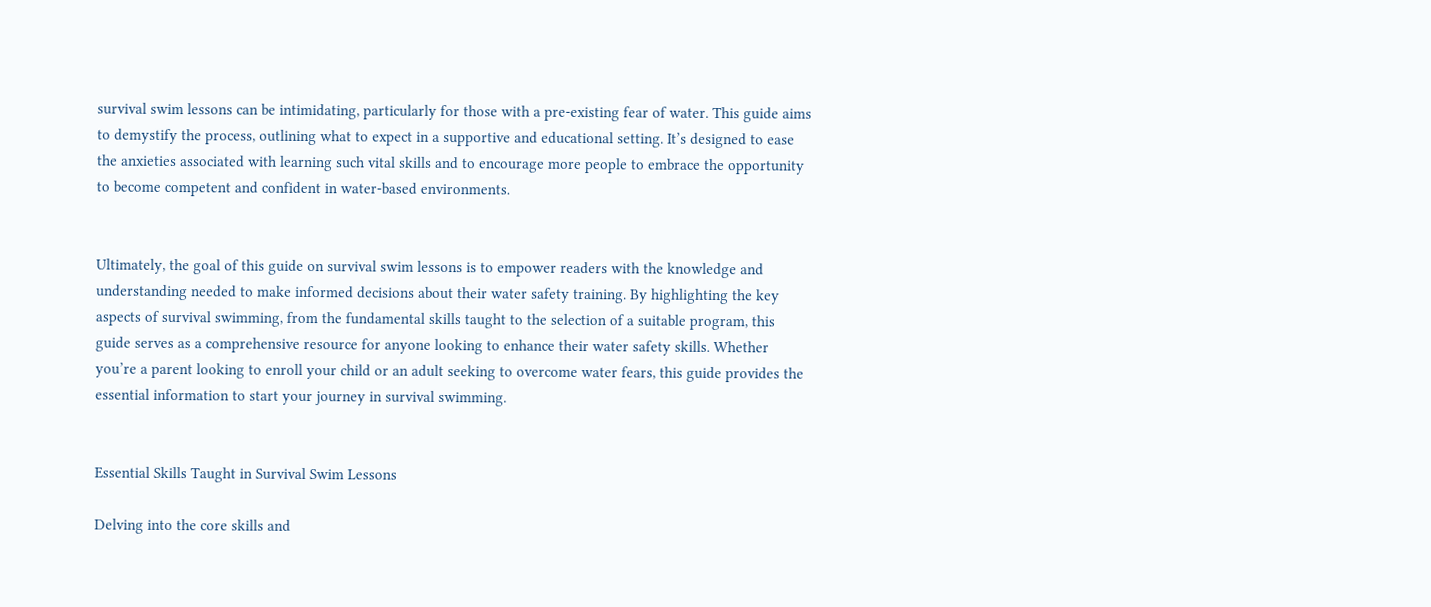survival swim lessons can be intimidating, particularly for those with a pre-existing fear of water. This guide aims to demystify the process, outlining what to expect in a supportive and educational setting. It’s designed to ease the anxieties associated with learning such vital skills and to encourage more people to embrace the opportunity to become competent and confident in water-based environments.


Ultimately, the goal of this guide on survival swim lessons is to empower readers with the knowledge and understanding needed to make informed decisions about their water safety training. By highlighting the key aspects of survival swimming, from the fundamental skills taught to the selection of a suitable program, this guide serves as a comprehensive resource for anyone looking to enhance their water safety skills. Whether you’re a parent looking to enroll your child or an adult seeking to overcome water fears, this guide provides the essential information to start your journey in survival swimming.


Essential Skills Taught in Survival Swim Lessons

Delving into the core skills and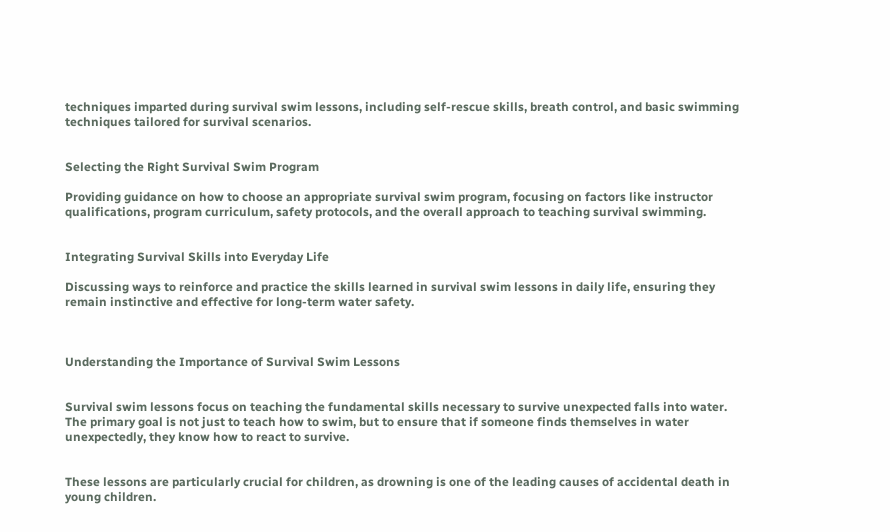techniques imparted during survival swim lessons, including self-rescue skills, breath control, and basic swimming techniques tailored for survival scenarios.


Selecting the Right Survival Swim Program

Providing guidance on how to choose an appropriate survival swim program, focusing on factors like instructor qualifications, program curriculum, safety protocols, and the overall approach to teaching survival swimming.


Integrating Survival Skills into Everyday Life

Discussing ways to reinforce and practice the skills learned in survival swim lessons in daily life, ensuring they remain instinctive and effective for long-term water safety.



Understanding the Importance of Survival Swim Lessons


Survival swim lessons focus on teaching the fundamental skills necessary to survive unexpected falls into water. The primary goal is not just to teach how to swim, but to ensure that if someone finds themselves in water unexpectedly, they know how to react to survive.


These lessons are particularly crucial for children, as drowning is one of the leading causes of accidental death in young children.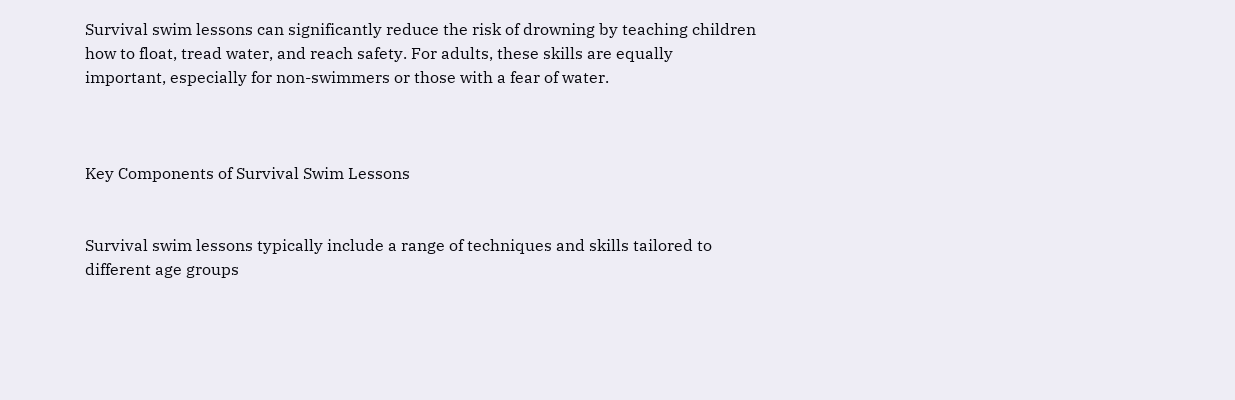Survival swim lessons can significantly reduce the risk of drowning by teaching children how to float, tread water, and reach safety. For adults, these skills are equally important, especially for non-swimmers or those with a fear of water.



Key Components of Survival Swim Lessons


Survival swim lessons typically include a range of techniques and skills tailored to different age groups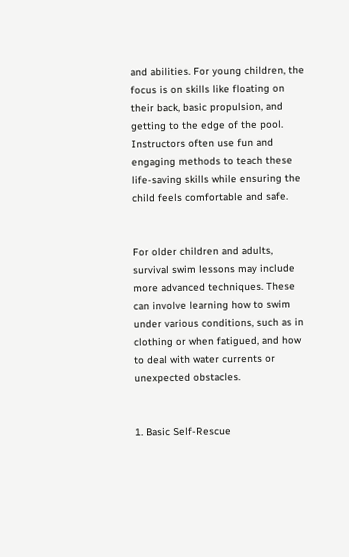and abilities. For young children, the focus is on skills like floating on their back, basic propulsion, and getting to the edge of the pool. Instructors often use fun and engaging methods to teach these life-saving skills while ensuring the child feels comfortable and safe.


For older children and adults, survival swim lessons may include more advanced techniques. These can involve learning how to swim under various conditions, such as in clothing or when fatigued, and how to deal with water currents or unexpected obstacles.


1. Basic Self-Rescue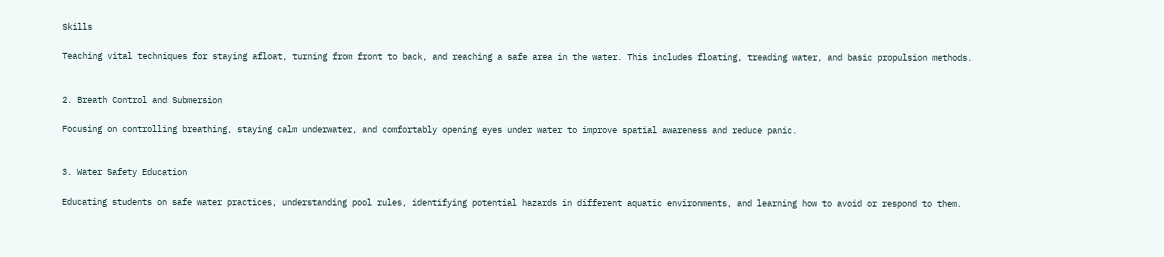Skills

Teaching vital techniques for staying afloat, turning from front to back, and reaching a safe area in the water. This includes floating, treading water, and basic propulsion methods.


2. Breath Control and Submersion

Focusing on controlling breathing, staying calm underwater, and comfortably opening eyes under water to improve spatial awareness and reduce panic.


3. Water Safety Education

Educating students on safe water practices, understanding pool rules, identifying potential hazards in different aquatic environments, and learning how to avoid or respond to them.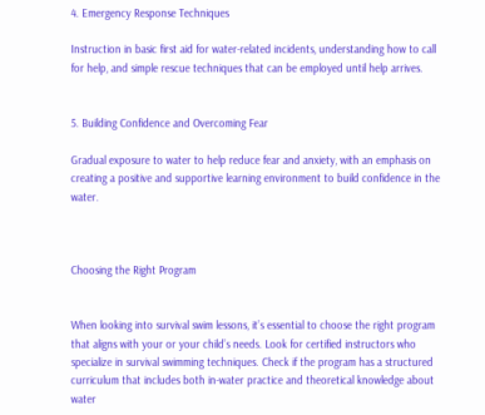4. Emergency Response Techniques

Instruction in basic first aid for water-related incidents, understanding how to call for help, and simple rescue techniques that can be employed until help arrives.


5. Building Confidence and Overcoming Fear

Gradual exposure to water to help reduce fear and anxiety, with an emphasis on creating a positive and supportive learning environment to build confidence in the water.



Choosing the Right Program


When looking into survival swim lessons, it’s essential to choose the right program that aligns with your or your child’s needs. Look for certified instructors who specialize in survival swimming techniques. Check if the program has a structured curriculum that includes both in-water practice and theoretical knowledge about water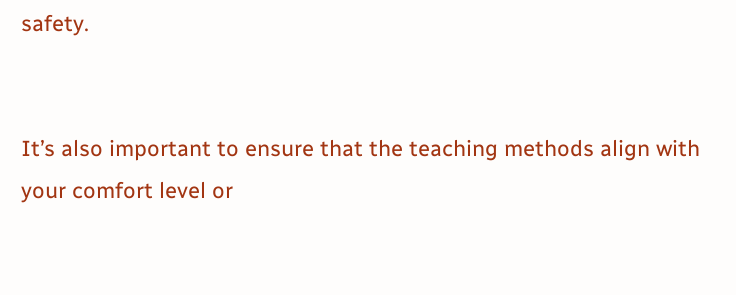safety.


It’s also important to ensure that the teaching methods align with your comfort level or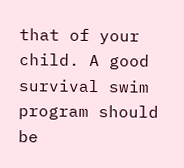that of your child. A good survival swim program should be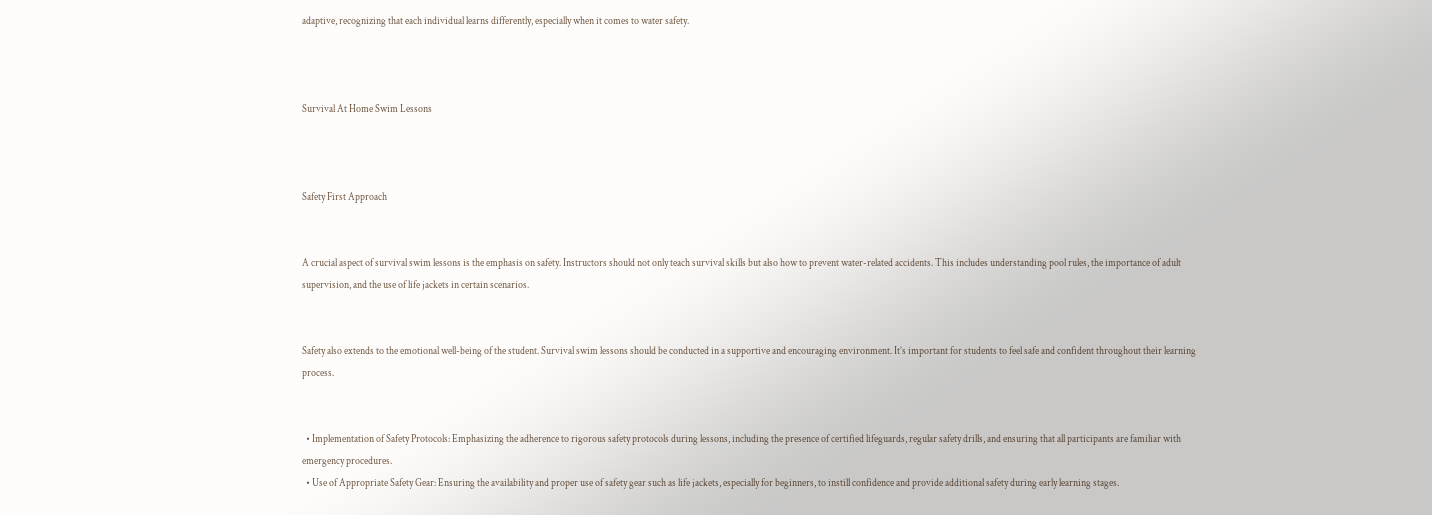adaptive, recognizing that each individual learns differently, especially when it comes to water safety.



Survival At Home Swim Lessons



Safety First Approach


A crucial aspect of survival swim lessons is the emphasis on safety. Instructors should not only teach survival skills but also how to prevent water-related accidents. This includes understanding pool rules, the importance of adult supervision, and the use of life jackets in certain scenarios.


Safety also extends to the emotional well-being of the student. Survival swim lessons should be conducted in a supportive and encouraging environment. It’s important for students to feel safe and confident throughout their learning process.


  • Implementation of Safety Protocols: Emphasizing the adherence to rigorous safety protocols during lessons, including the presence of certified lifeguards, regular safety drills, and ensuring that all participants are familiar with emergency procedures.
  • Use of Appropriate Safety Gear: Ensuring the availability and proper use of safety gear such as life jackets, especially for beginners, to instill confidence and provide additional safety during early learning stages.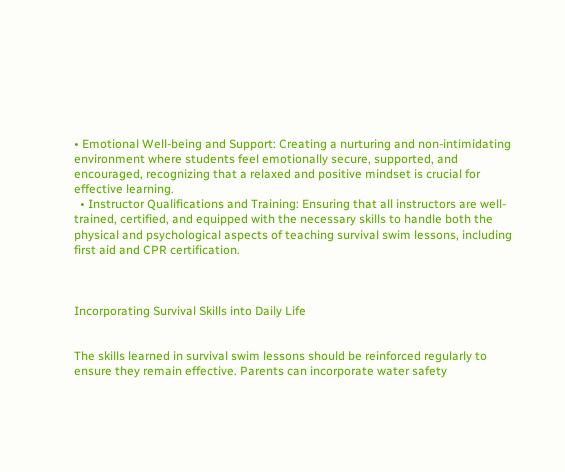• Emotional Well-being and Support: Creating a nurturing and non-intimidating environment where students feel emotionally secure, supported, and encouraged, recognizing that a relaxed and positive mindset is crucial for effective learning.
  • Instructor Qualifications and Training: Ensuring that all instructors are well-trained, certified, and equipped with the necessary skills to handle both the physical and psychological aspects of teaching survival swim lessons, including first aid and CPR certification.



Incorporating Survival Skills into Daily Life


The skills learned in survival swim lessons should be reinforced regularly to ensure they remain effective. Parents can incorporate water safety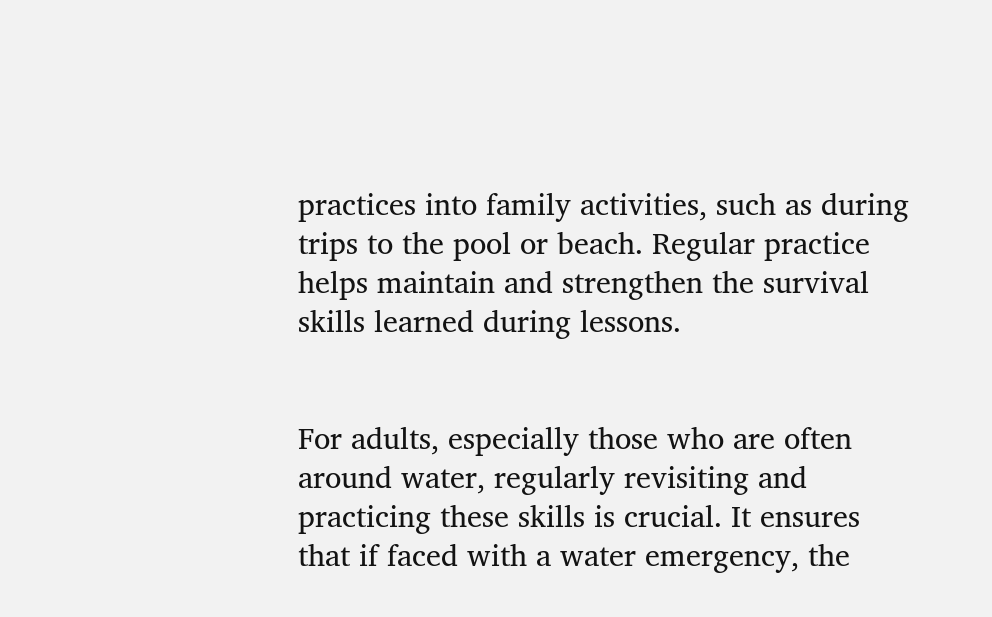practices into family activities, such as during trips to the pool or beach. Regular practice helps maintain and strengthen the survival skills learned during lessons.


For adults, especially those who are often around water, regularly revisiting and practicing these skills is crucial. It ensures that if faced with a water emergency, the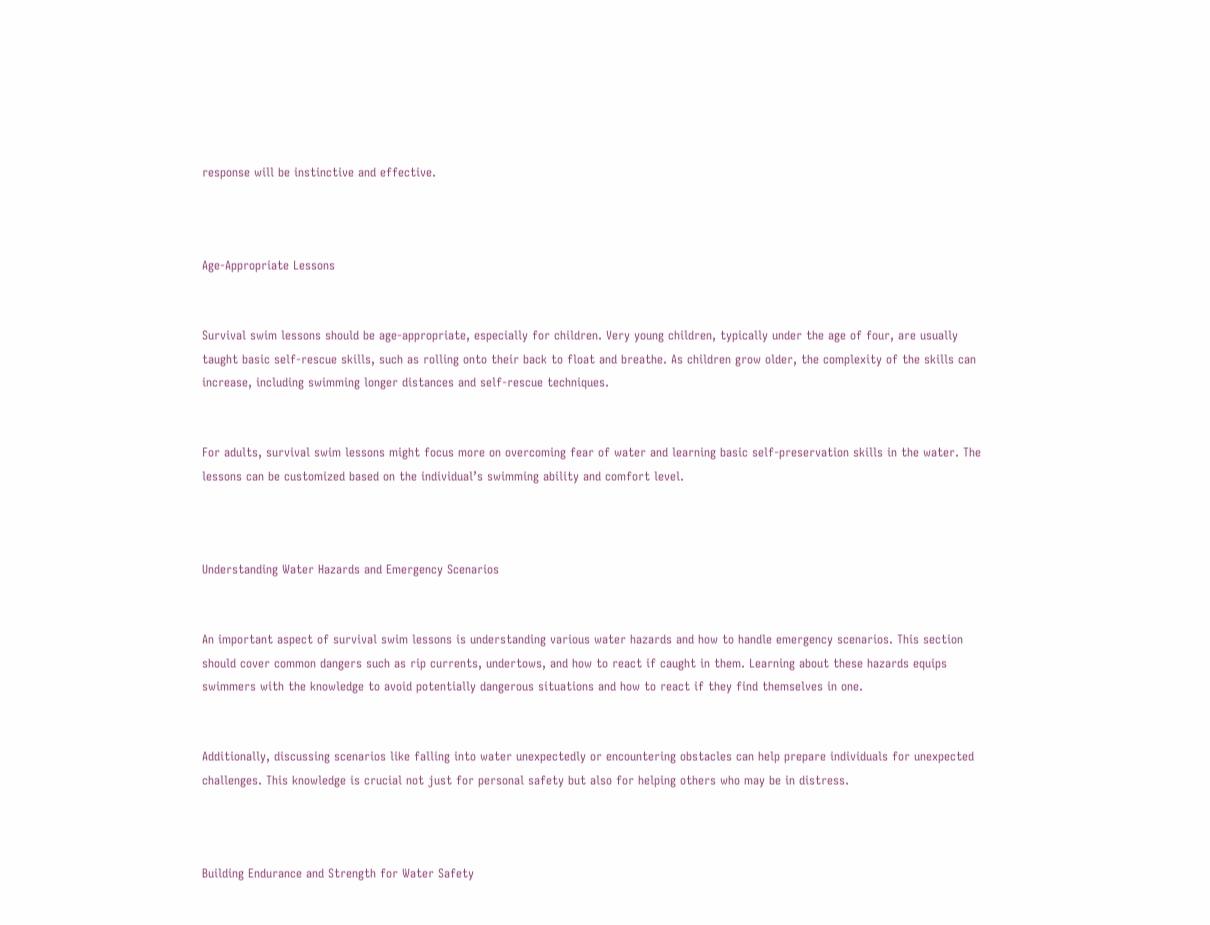response will be instinctive and effective.



Age-Appropriate Lessons


Survival swim lessons should be age-appropriate, especially for children. Very young children, typically under the age of four, are usually taught basic self-rescue skills, such as rolling onto their back to float and breathe. As children grow older, the complexity of the skills can increase, including swimming longer distances and self-rescue techniques.


For adults, survival swim lessons might focus more on overcoming fear of water and learning basic self-preservation skills in the water. The lessons can be customized based on the individual’s swimming ability and comfort level.



Understanding Water Hazards and Emergency Scenarios


An important aspect of survival swim lessons is understanding various water hazards and how to handle emergency scenarios. This section should cover common dangers such as rip currents, undertows, and how to react if caught in them. Learning about these hazards equips swimmers with the knowledge to avoid potentially dangerous situations and how to react if they find themselves in one.


Additionally, discussing scenarios like falling into water unexpectedly or encountering obstacles can help prepare individuals for unexpected challenges. This knowledge is crucial not just for personal safety but also for helping others who may be in distress.



Building Endurance and Strength for Water Safety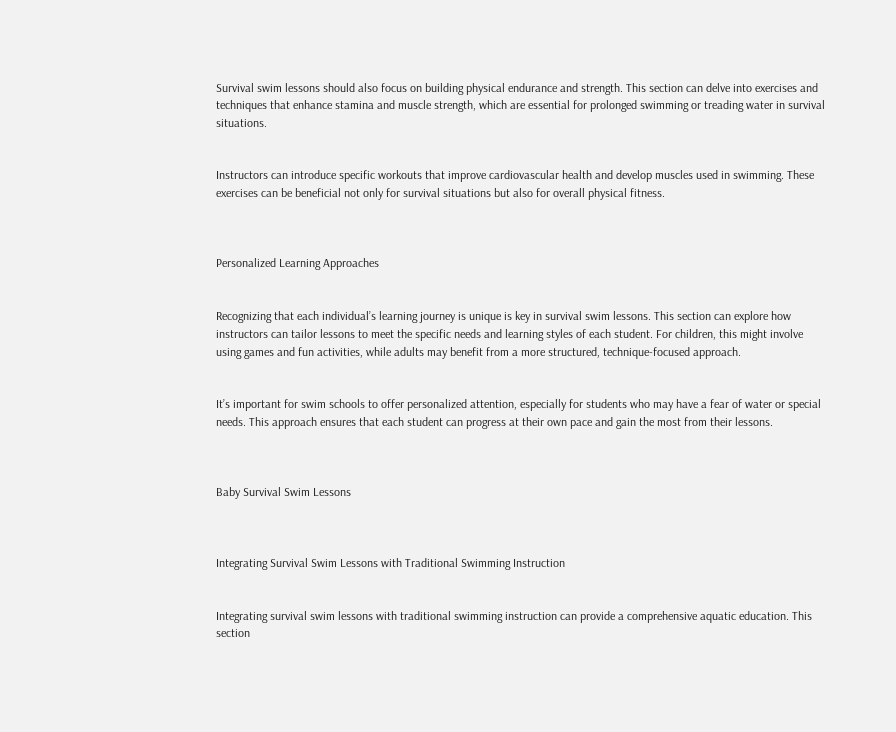Survival swim lessons should also focus on building physical endurance and strength. This section can delve into exercises and techniques that enhance stamina and muscle strength, which are essential for prolonged swimming or treading water in survival situations.


Instructors can introduce specific workouts that improve cardiovascular health and develop muscles used in swimming. These exercises can be beneficial not only for survival situations but also for overall physical fitness.



Personalized Learning Approaches


Recognizing that each individual’s learning journey is unique is key in survival swim lessons. This section can explore how instructors can tailor lessons to meet the specific needs and learning styles of each student. For children, this might involve using games and fun activities, while adults may benefit from a more structured, technique-focused approach.


It’s important for swim schools to offer personalized attention, especially for students who may have a fear of water or special needs. This approach ensures that each student can progress at their own pace and gain the most from their lessons.



Baby Survival Swim Lessons



Integrating Survival Swim Lessons with Traditional Swimming Instruction


Integrating survival swim lessons with traditional swimming instruction can provide a comprehensive aquatic education. This section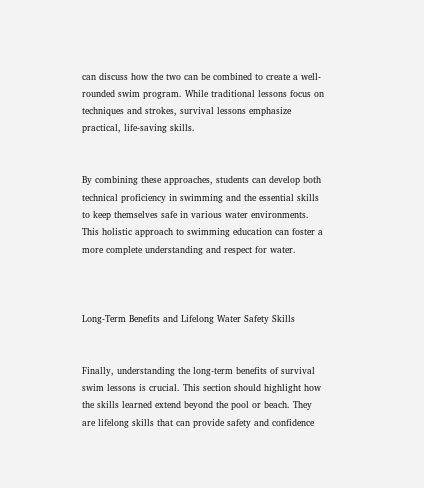can discuss how the two can be combined to create a well-rounded swim program. While traditional lessons focus on techniques and strokes, survival lessons emphasize practical, life-saving skills.


By combining these approaches, students can develop both technical proficiency in swimming and the essential skills to keep themselves safe in various water environments. This holistic approach to swimming education can foster a more complete understanding and respect for water.



Long-Term Benefits and Lifelong Water Safety Skills


Finally, understanding the long-term benefits of survival swim lessons is crucial. This section should highlight how the skills learned extend beyond the pool or beach. They are lifelong skills that can provide safety and confidence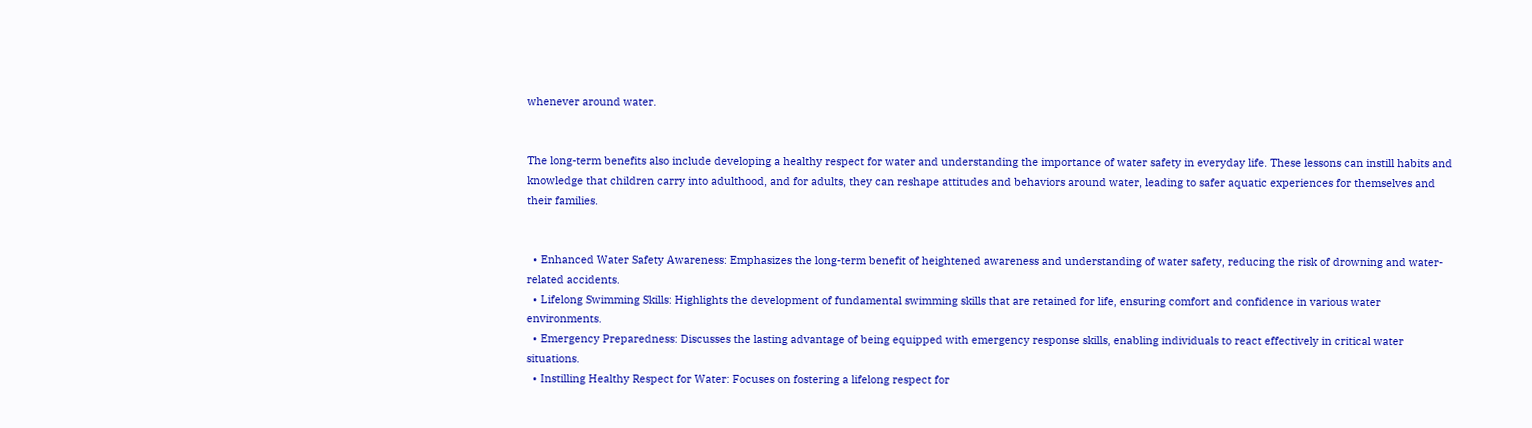whenever around water.


The long-term benefits also include developing a healthy respect for water and understanding the importance of water safety in everyday life. These lessons can instill habits and knowledge that children carry into adulthood, and for adults, they can reshape attitudes and behaviors around water, leading to safer aquatic experiences for themselves and their families.


  • Enhanced Water Safety Awareness: Emphasizes the long-term benefit of heightened awareness and understanding of water safety, reducing the risk of drowning and water-related accidents.
  • Lifelong Swimming Skills: Highlights the development of fundamental swimming skills that are retained for life, ensuring comfort and confidence in various water environments.
  • Emergency Preparedness: Discusses the lasting advantage of being equipped with emergency response skills, enabling individuals to react effectively in critical water situations.
  • Instilling Healthy Respect for Water: Focuses on fostering a lifelong respect for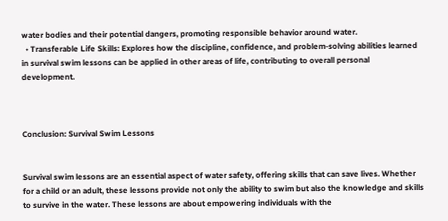water bodies and their potential dangers, promoting responsible behavior around water.
  • Transferable Life Skills: Explores how the discipline, confidence, and problem-solving abilities learned in survival swim lessons can be applied in other areas of life, contributing to overall personal development.



Conclusion: Survival Swim Lessons


Survival swim lessons are an essential aspect of water safety, offering skills that can save lives. Whether for a child or an adult, these lessons provide not only the ability to swim but also the knowledge and skills to survive in the water. These lessons are about empowering individuals with the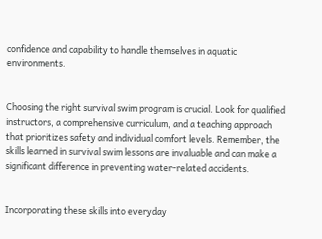confidence and capability to handle themselves in aquatic environments.


Choosing the right survival swim program is crucial. Look for qualified instructors, a comprehensive curriculum, and a teaching approach that prioritizes safety and individual comfort levels. Remember, the skills learned in survival swim lessons are invaluable and can make a significant difference in preventing water-related accidents.


Incorporating these skills into everyday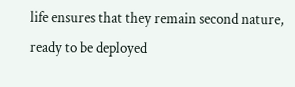life ensures that they remain second nature, ready to be deployed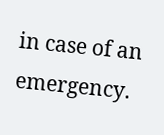in case of an emergency.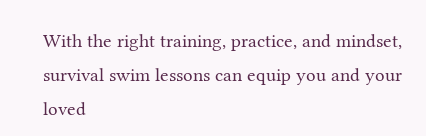With the right training, practice, and mindset, survival swim lessons can equip you and your loved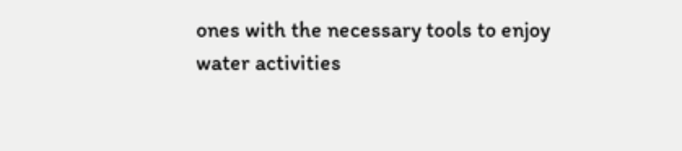ones with the necessary tools to enjoy water activities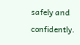safely and confidently.